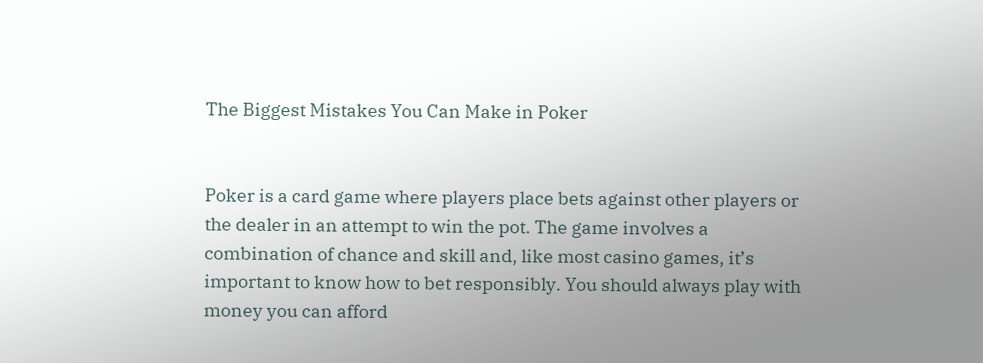The Biggest Mistakes You Can Make in Poker


Poker is a card game where players place bets against other players or the dealer in an attempt to win the pot. The game involves a combination of chance and skill and, like most casino games, it’s important to know how to bet responsibly. You should always play with money you can afford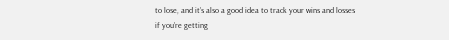to lose, and it’s also a good idea to track your wins and losses if you’re getting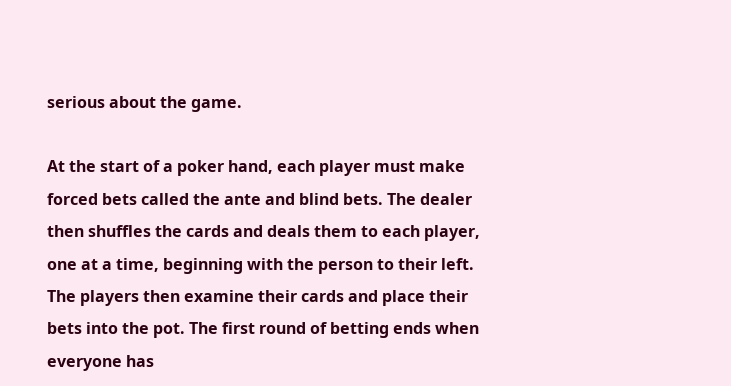serious about the game.

At the start of a poker hand, each player must make forced bets called the ante and blind bets. The dealer then shuffles the cards and deals them to each player, one at a time, beginning with the person to their left. The players then examine their cards and place their bets into the pot. The first round of betting ends when everyone has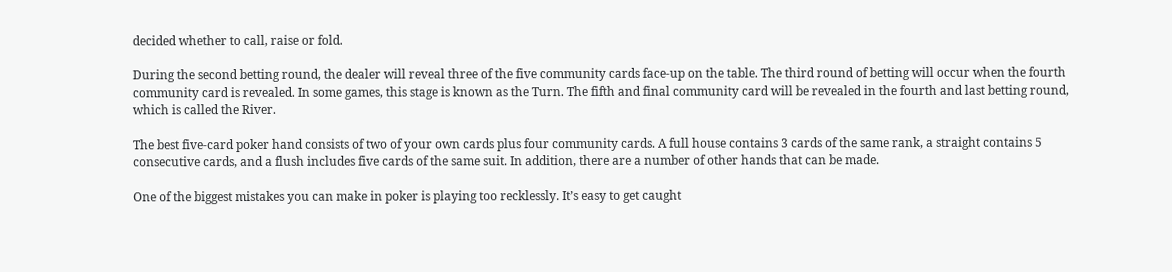decided whether to call, raise or fold.

During the second betting round, the dealer will reveal three of the five community cards face-up on the table. The third round of betting will occur when the fourth community card is revealed. In some games, this stage is known as the Turn. The fifth and final community card will be revealed in the fourth and last betting round, which is called the River.

The best five-card poker hand consists of two of your own cards plus four community cards. A full house contains 3 cards of the same rank, a straight contains 5 consecutive cards, and a flush includes five cards of the same suit. In addition, there are a number of other hands that can be made.

One of the biggest mistakes you can make in poker is playing too recklessly. It’s easy to get caught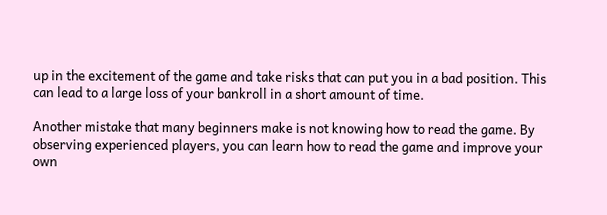up in the excitement of the game and take risks that can put you in a bad position. This can lead to a large loss of your bankroll in a short amount of time.

Another mistake that many beginners make is not knowing how to read the game. By observing experienced players, you can learn how to read the game and improve your own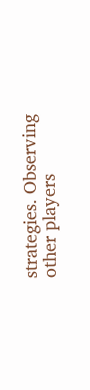strategies. Observing other players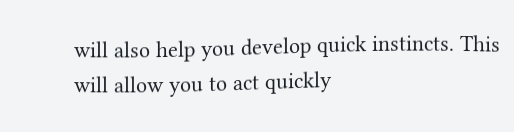will also help you develop quick instincts. This will allow you to act quickly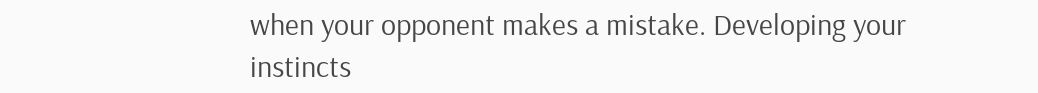when your opponent makes a mistake. Developing your instincts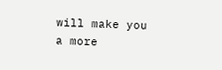will make you a more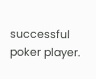successful poker player.